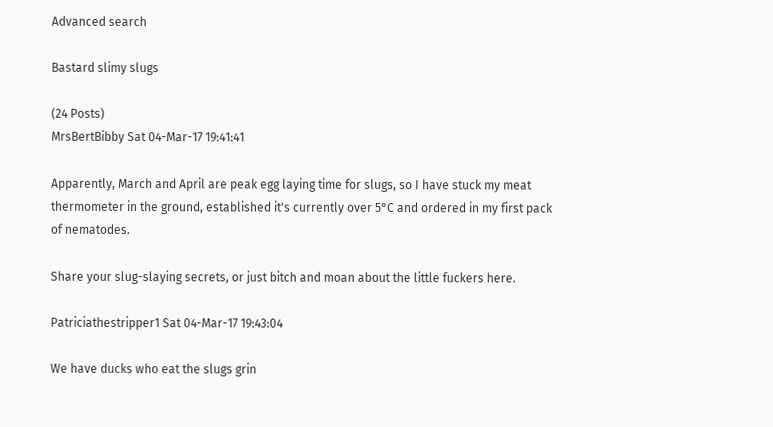Advanced search

Bastard slimy slugs

(24 Posts)
MrsBertBibby Sat 04-Mar-17 19:41:41

Apparently, March and April are peak egg laying time for slugs, so I have stuck my meat thermometer in the ground, established it's currently over 5°C and ordered in my first pack of nematodes.

Share your slug-slaying secrets, or just bitch and moan about the little fuckers here.

Patriciathestripper1 Sat 04-Mar-17 19:43:04

We have ducks who eat the slugs grin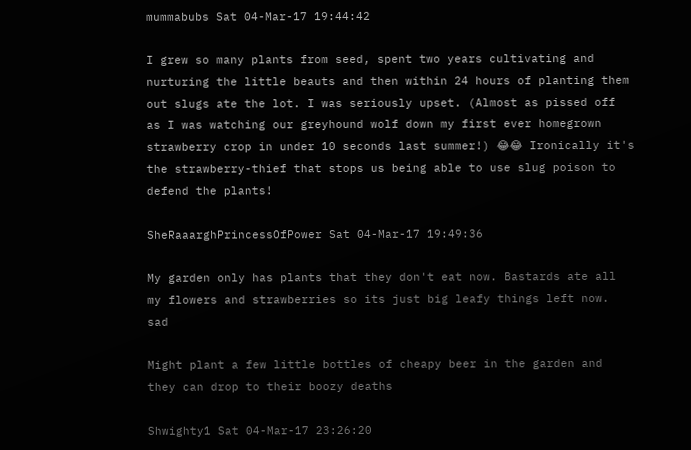mummabubs Sat 04-Mar-17 19:44:42

I grew so many plants from seed, spent two years cultivating and nurturing the little beauts and then within 24 hours of planting them out slugs ate the lot. I was seriously upset. (Almost as pissed off as I was watching our greyhound wolf down my first ever homegrown strawberry crop in under 10 seconds last summer!) 😂😂 Ironically it's the strawberry-thief that stops us being able to use slug poison to defend the plants!

SheRaaarghPrincessOfPower Sat 04-Mar-17 19:49:36

My garden only has plants that they don't eat now. Bastards ate all my flowers and strawberries so its just big leafy things left now. sad

Might plant a few little bottles of cheapy beer in the garden and they can drop to their boozy deaths

Shwighty1 Sat 04-Mar-17 23:26:20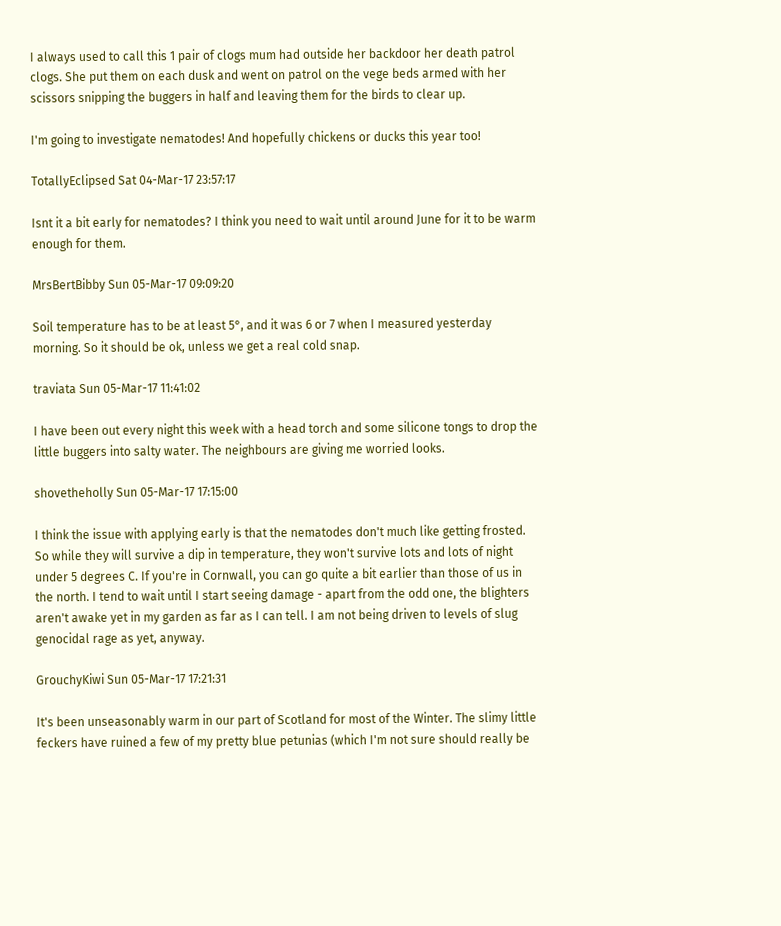I always used to call this 1 pair of clogs mum had outside her backdoor her death patrol clogs. She put them on each dusk and went on patrol on the vege beds armed with her scissors snipping the buggers in half and leaving them for the birds to clear up.

I'm going to investigate nematodes! And hopefully chickens or ducks this year too!

TotallyEclipsed Sat 04-Mar-17 23:57:17

Isnt it a bit early for nematodes? I think you need to wait until around June for it to be warm enough for them.

MrsBertBibby Sun 05-Mar-17 09:09:20

Soil temperature has to be at least 5°, and it was 6 or 7 when I measured yesterday morning. So it should be ok, unless we get a real cold snap.

traviata Sun 05-Mar-17 11:41:02

I have been out every night this week with a head torch and some silicone tongs to drop the little buggers into salty water. The neighbours are giving me worried looks.

shovetheholly Sun 05-Mar-17 17:15:00

I think the issue with applying early is that the nematodes don't much like getting frosted. So while they will survive a dip in temperature, they won't survive lots and lots of night under 5 degrees C. If you're in Cornwall, you can go quite a bit earlier than those of us in the north. I tend to wait until I start seeing damage - apart from the odd one, the blighters aren't awake yet in my garden as far as I can tell. I am not being driven to levels of slug genocidal rage as yet, anyway.

GrouchyKiwi Sun 05-Mar-17 17:21:31

It's been unseasonably warm in our part of Scotland for most of the Winter. The slimy little feckers have ruined a few of my pretty blue petunias (which I'm not sure should really be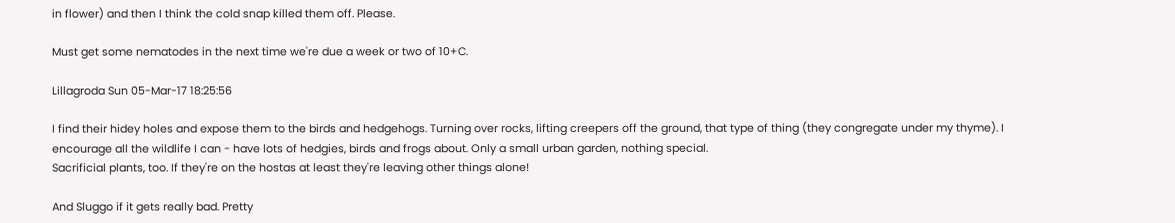in flower) and then I think the cold snap killed them off. Please.

Must get some nematodes in the next time we're due a week or two of 10+C.

Lillagroda Sun 05-Mar-17 18:25:56

I find their hidey holes and expose them to the birds and hedgehogs. Turning over rocks, lifting creepers off the ground, that type of thing (they congregate under my thyme). I encourage all the wildlife I can - have lots of hedgies, birds and frogs about. Only a small urban garden, nothing special.
Sacrificial plants, too. If they're on the hostas at least they're leaving other things alone!

And Sluggo if it gets really bad. Pretty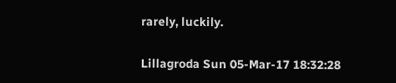rarely, luckily.

Lillagroda Sun 05-Mar-17 18:32:28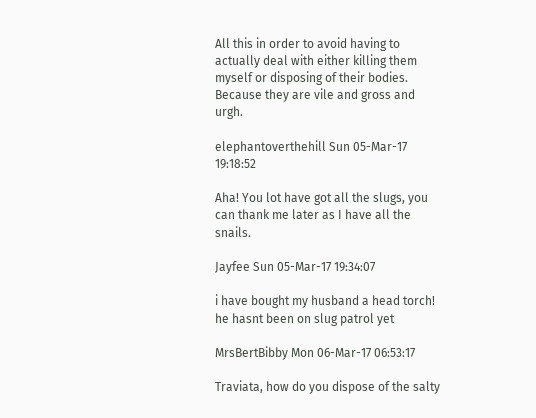All this in order to avoid having to actually deal with either killing them myself or disposing of their bodies. Because they are vile and gross and urgh.

elephantoverthehill Sun 05-Mar-17 19:18:52

Aha! You lot have got all the slugs, you can thank me later as I have all the snails.

Jayfee Sun 05-Mar-17 19:34:07

i have bought my husband a head torch! he hasnt been on slug patrol yet

MrsBertBibby Mon 06-Mar-17 06:53:17

Traviata, how do you dispose of the salty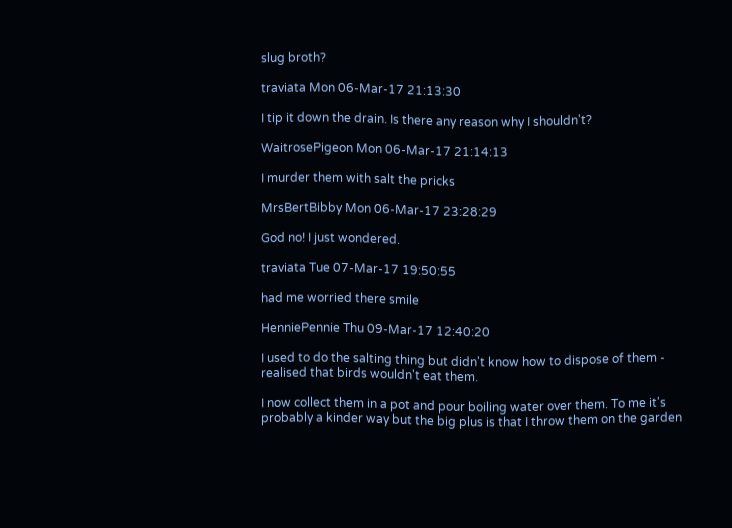slug broth?

traviata Mon 06-Mar-17 21:13:30

I tip it down the drain. Is there any reason why I shouldn't?

WaitrosePigeon Mon 06-Mar-17 21:14:13

I murder them with salt the pricks

MrsBertBibby Mon 06-Mar-17 23:28:29

God no! I just wondered.

traviata Tue 07-Mar-17 19:50:55

had me worried there smile

HenniePennie Thu 09-Mar-17 12:40:20

I used to do the salting thing but didn't know how to dispose of them - realised that birds wouldn't eat them.

I now collect them in a pot and pour boiling water over them. To me it's probably a kinder way but the big plus is that I throw them on the garden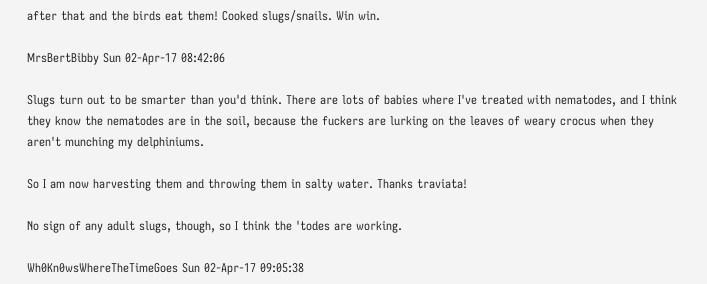after that and the birds eat them! Cooked slugs/snails. Win win.

MrsBertBibby Sun 02-Apr-17 08:42:06

Slugs turn out to be smarter than you'd think. There are lots of babies where I've treated with nematodes, and I think they know the nematodes are in the soil, because the fuckers are lurking on the leaves of weary crocus when they aren't munching my delphiniums.

So I am now harvesting them and throwing them in salty water. Thanks traviata!

No sign of any adult slugs, though, so I think the 'todes are working.

Wh0Kn0wsWhereTheTimeGoes Sun 02-Apr-17 09:05:38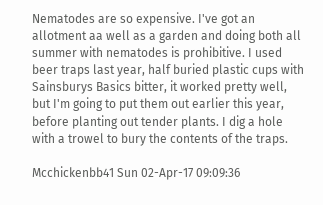Nematodes are so expensive. I've got an allotment aa well as a garden and doing both all summer with nematodes is prohibitive. I used beer traps last year, half buried plastic cups with Sainsburys Basics bitter, it worked pretty well, but I'm going to put them out earlier this year, before planting out tender plants. I dig a hole with a trowel to bury the contents of the traps.

Mcchickenbb41 Sun 02-Apr-17 09:09:36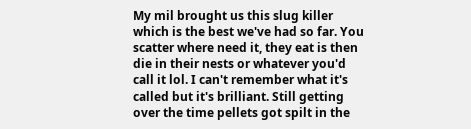My mil brought us this slug killer which is the best we've had so far. You scatter where need it, they eat is then die in their nests or whatever you'd call it lol. I can't remember what it's called but it's brilliant. Still getting over the time pellets got spilt in the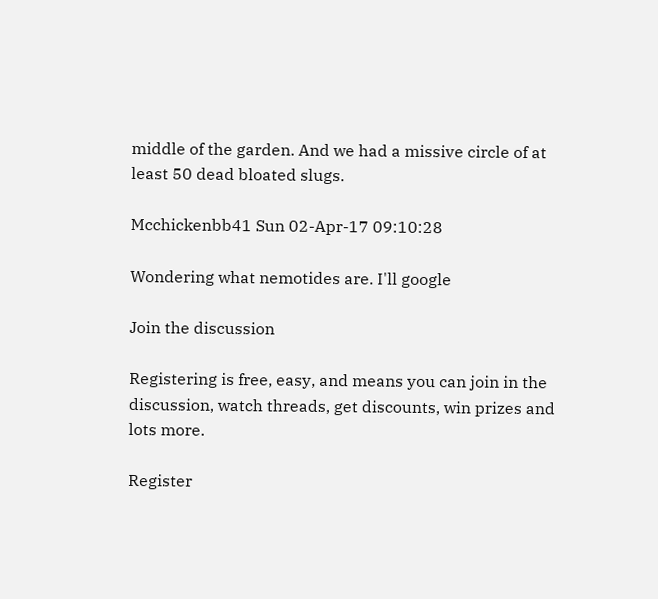middle of the garden. And we had a missive circle of at least 50 dead bloated slugs.

Mcchickenbb41 Sun 02-Apr-17 09:10:28

Wondering what nemotides are. I'll google

Join the discussion

Registering is free, easy, and means you can join in the discussion, watch threads, get discounts, win prizes and lots more.

Register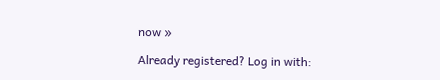now »

Already registered? Log in with: